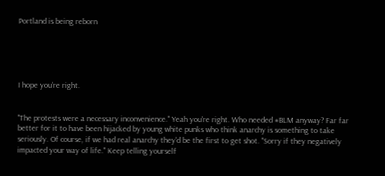Portland is being reborn





I hope you’re right.


"The protests were a necessary inconvenience." Yeah you're right. Who needed #BLM anyway? Far far better for it to have been hijacked by young white punks who think anarchy is something to take seriously. Of course, if we had real anarchy they'd be the first to get shot. "Sorry if they negatively impacted your way of life." Keep telling yourself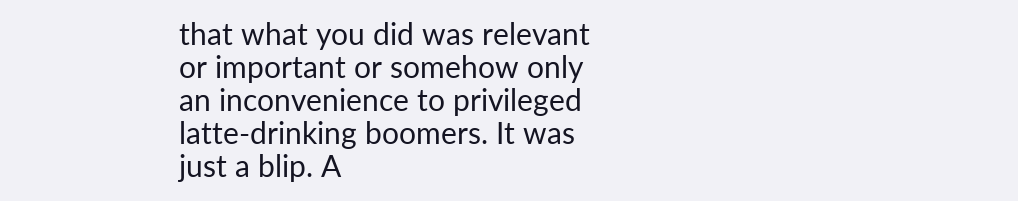that what you did was relevant or important or somehow only an inconvenience to privileged latte-drinking boomers. It was just a blip. A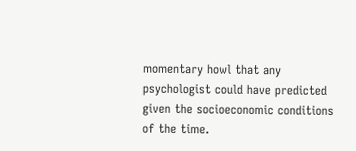momentary howl that any psychologist could have predicted given the socioeconomic conditions of the time.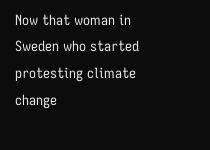Now that woman in Sweden who started protesting climate change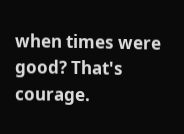when times were good? That's courage.